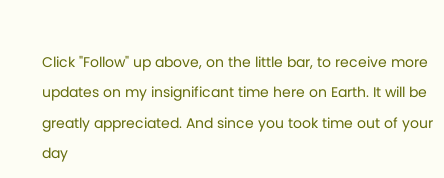Click "Follow" up above, on the little bar, to receive more updates on my insignificant time here on Earth. It will be greatly appreciated. And since you took time out of your day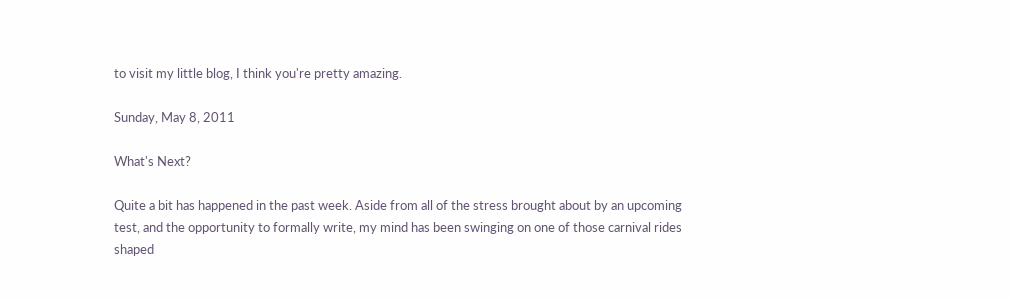to visit my little blog, I think you're pretty amazing.

Sunday, May 8, 2011

What's Next?

Quite a bit has happened in the past week. Aside from all of the stress brought about by an upcoming test, and the opportunity to formally write, my mind has been swinging on one of those carnival rides shaped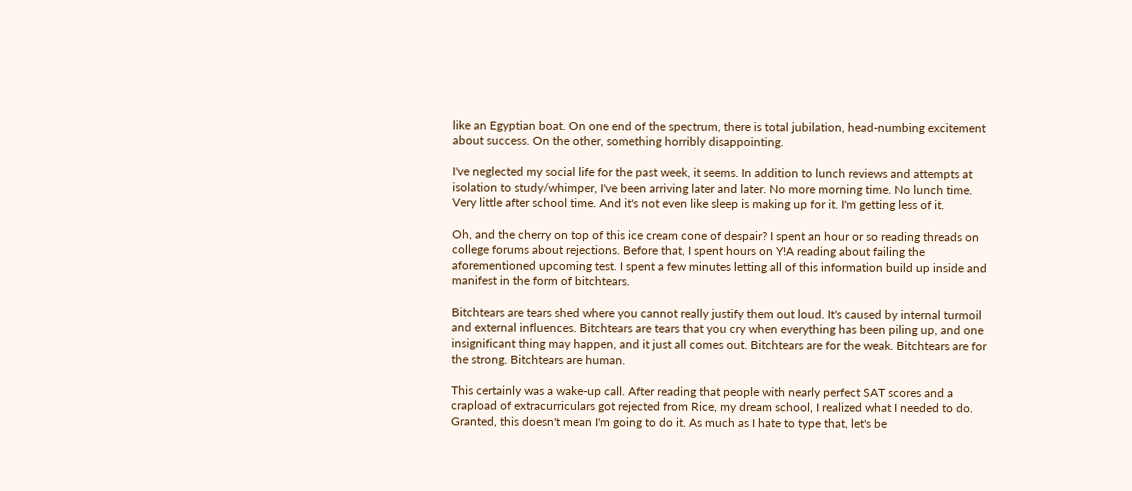like an Egyptian boat. On one end of the spectrum, there is total jubilation, head-numbing excitement about success. On the other, something horribly disappointing.

I've neglected my social life for the past week, it seems. In addition to lunch reviews and attempts at isolation to study/whimper, I've been arriving later and later. No more morning time. No lunch time. Very little after school time. And it's not even like sleep is making up for it. I'm getting less of it.

Oh, and the cherry on top of this ice cream cone of despair? I spent an hour or so reading threads on college forums about rejections. Before that, I spent hours on Y!A reading about failing the aforementioned upcoming test. I spent a few minutes letting all of this information build up inside and manifest in the form of bitchtears.

Bitchtears are tears shed where you cannot really justify them out loud. It's caused by internal turmoil and external influences. Bitchtears are tears that you cry when everything has been piling up, and one insignificant thing may happen, and it just all comes out. Bitchtears are for the weak. Bitchtears are for the strong. Bitchtears are human.

This certainly was a wake-up call. After reading that people with nearly perfect SAT scores and a crapload of extracurriculars got rejected from Rice, my dream school, I realized what I needed to do. Granted, this doesn't mean I'm going to do it. As much as I hate to type that, let's be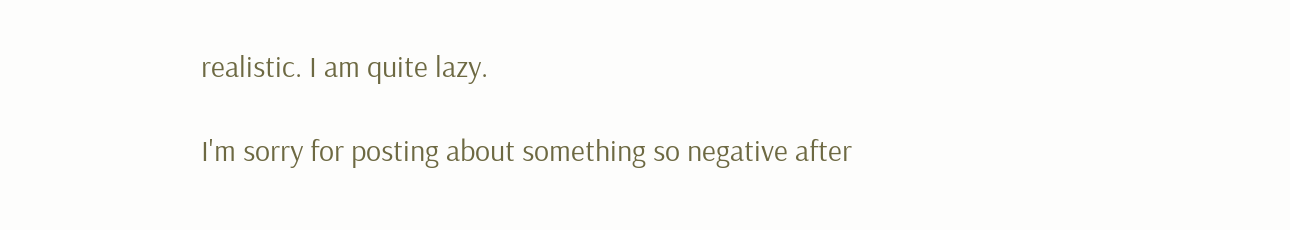realistic. I am quite lazy.

I'm sorry for posting about something so negative after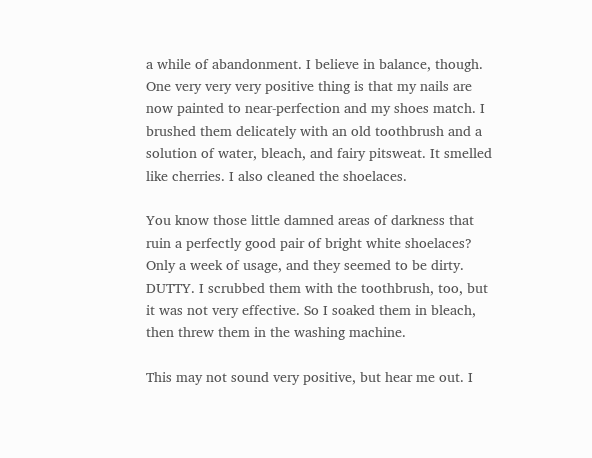a while of abandonment. I believe in balance, though. One very very very positive thing is that my nails are now painted to near-perfection and my shoes match. I brushed them delicately with an old toothbrush and a solution of water, bleach, and fairy pitsweat. It smelled like cherries. I also cleaned the shoelaces.

You know those little damned areas of darkness that ruin a perfectly good pair of bright white shoelaces? Only a week of usage, and they seemed to be dirty. DUTTY. I scrubbed them with the toothbrush, too, but it was not very effective. So I soaked them in bleach, then threw them in the washing machine.

This may not sound very positive, but hear me out. I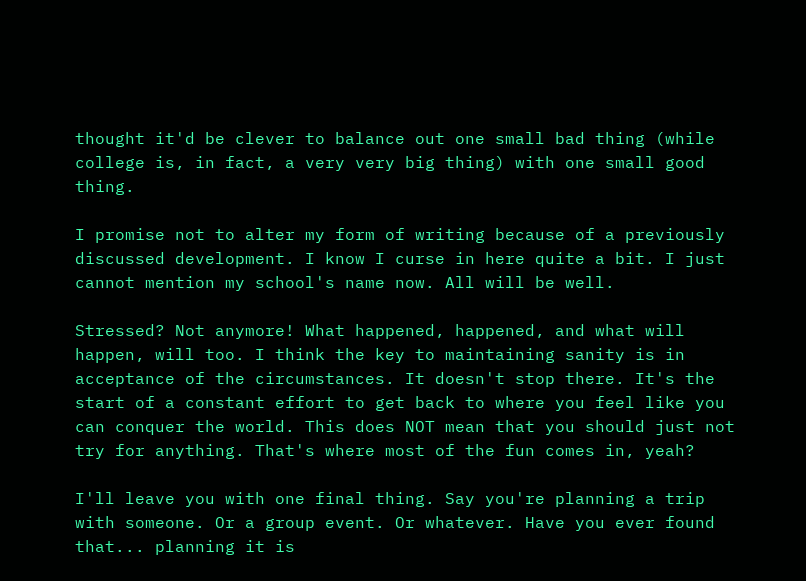thought it'd be clever to balance out one small bad thing (while college is, in fact, a very very big thing) with one small good thing.

I promise not to alter my form of writing because of a previously discussed development. I know I curse in here quite a bit. I just cannot mention my school's name now. All will be well.

Stressed? Not anymore! What happened, happened, and what will happen, will too. I think the key to maintaining sanity is in acceptance of the circumstances. It doesn't stop there. It's the start of a constant effort to get back to where you feel like you can conquer the world. This does NOT mean that you should just not try for anything. That's where most of the fun comes in, yeah?

I'll leave you with one final thing. Say you're planning a trip with someone. Or a group event. Or whatever. Have you ever found that... planning it is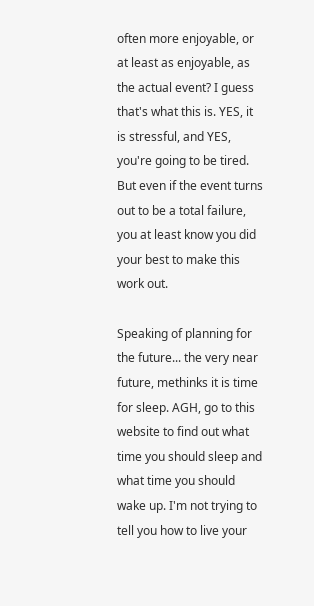often more enjoyable, or at least as enjoyable, as the actual event? I guess that's what this is. YES, it is stressful, and YES, you're going to be tired. But even if the event turns out to be a total failure, you at least know you did your best to make this work out.

Speaking of planning for the future... the very near future, methinks it is time for sleep. AGH, go to this website to find out what time you should sleep and what time you should wake up. I'm not trying to tell you how to live your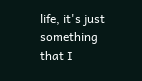life, it's just something that I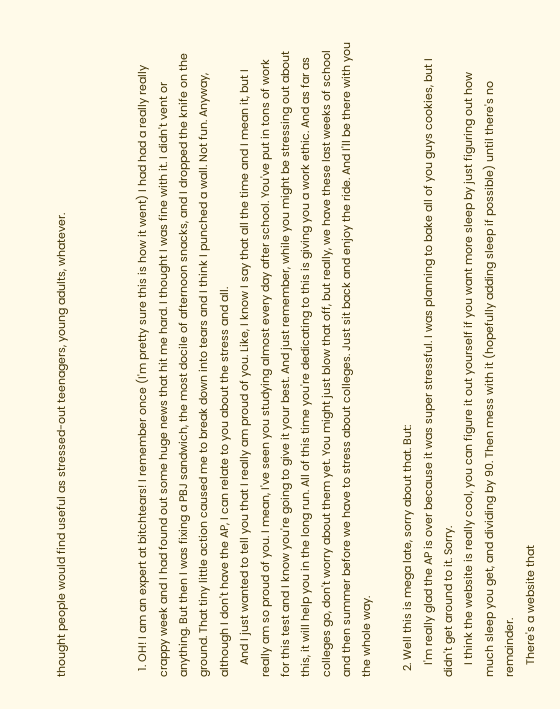thought people would find useful as stressed-out teenagers, young adults, whatever.



  1. OH! I am an expert at bitchtears! I remember once (I'm pretty sure this is how it went) I had had a really really crappy week and I had found out some huge news that hit me hard. I thought I was fine with it. I didn't vent or anything. But then I was fixing a PBJ sandwich, the most docile of afternoon snacks, and I dropped the knife on the ground. That tiny little action caused me to break down into tears and I think I punched a wall. Not fun. Anyway, although I don't have the AP, I can relate to you about the stress and all.
    And I just wanted to tell you that I really am proud of you. Like, I know I say that all the time and I mean it, but I really am so proud of you. I mean, I've seen you studying almost every day after school. You've put in tons of work for this test and I know you're going to give it your best. And just remember, while you might be stressing out about this, it will help you in the long run. All of this time you're dedicating to this is giving you a work ethic. And as far as colleges go, don't worry about them yet. You might just blow that off, but really, we have these last weeks of school and then summer before we have to stress about colleges. Just sit back and enjoy the ride. And I'll be there with you the whole way.

  2. Well this is mega late, sorry about that. But:
    I'm really glad the AP is over because it was super stressful. I was planning to bake all of you guys cookies, but I didn't get around to it. Sorry.
    I think the website is really cool, you can figure it out yourself if you want more sleep by just figuring out how much sleep you get, and dividing by 90. Then mess with it (hopefully adding sleep if possible) until there's no remainder.
    There's a website that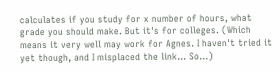calculates if you study for x number of hours, what grade you should make. But it's for colleges. (Which means it very well may work for Agnes. I haven't tried it yet though, and I misplaced the link... So...)